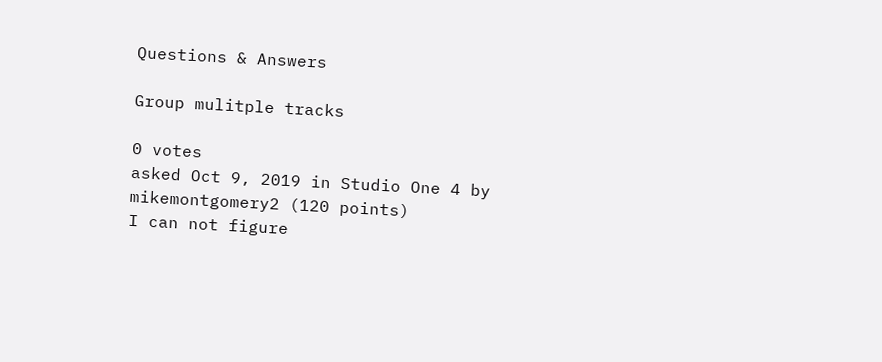Questions & Answers

Group mulitple tracks

0 votes
asked Oct 9, 2019 in Studio One 4 by mikemontgomery2 (120 points)
I can not figure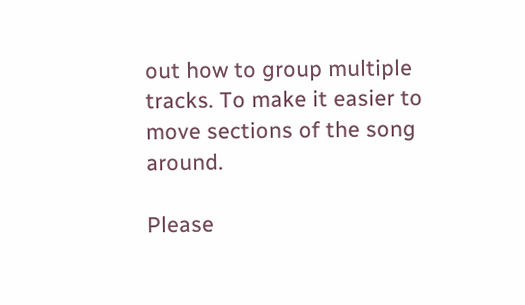out how to group multiple tracks. To make it easier to move sections of the song around.

Please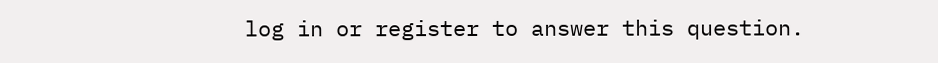log in or register to answer this question.